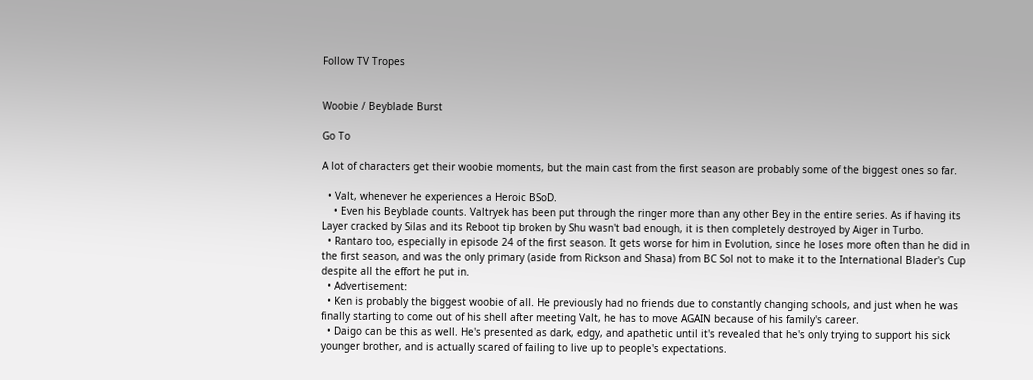Follow TV Tropes


Woobie / Beyblade Burst

Go To

A lot of characters get their woobie moments, but the main cast from the first season are probably some of the biggest ones so far.

  • Valt, whenever he experiences a Heroic BSoD.
    • Even his Beyblade counts. Valtryek has been put through the ringer more than any other Bey in the entire series. As if having its Layer cracked by Silas and its Reboot tip broken by Shu wasn't bad enough, it is then completely destroyed by Aiger in Turbo.
  • Rantaro too, especially in episode 24 of the first season. It gets worse for him in Evolution, since he loses more often than he did in the first season, and was the only primary (aside from Rickson and Shasa) from BC Sol not to make it to the International Blader's Cup despite all the effort he put in.
  • Advertisement:
  • Ken is probably the biggest woobie of all. He previously had no friends due to constantly changing schools, and just when he was finally starting to come out of his shell after meeting Valt, he has to move AGAIN because of his family's career.
  • Daigo can be this as well. He's presented as dark, edgy, and apathetic until it's revealed that he's only trying to support his sick younger brother, and is actually scared of failing to live up to people's expectations.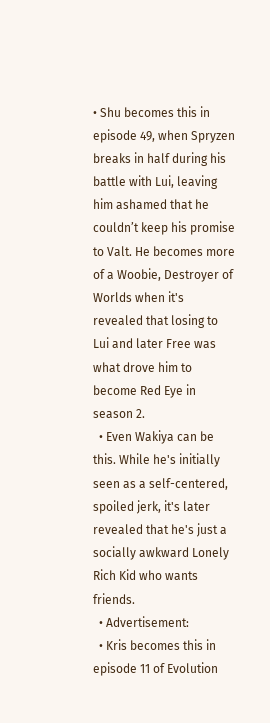• Shu becomes this in episode 49, when Spryzen breaks in half during his battle with Lui, leaving him ashamed that he couldn’t keep his promise to Valt. He becomes more of a Woobie, Destroyer of Worlds when it's revealed that losing to Lui and later Free was what drove him to become Red Eye in season 2.
  • Even Wakiya can be this. While he's initially seen as a self-centered, spoiled jerk, it's later revealed that he's just a socially awkward Lonely Rich Kid who wants friends.
  • Advertisement:
  • Kris becomes this in episode 11 of Evolution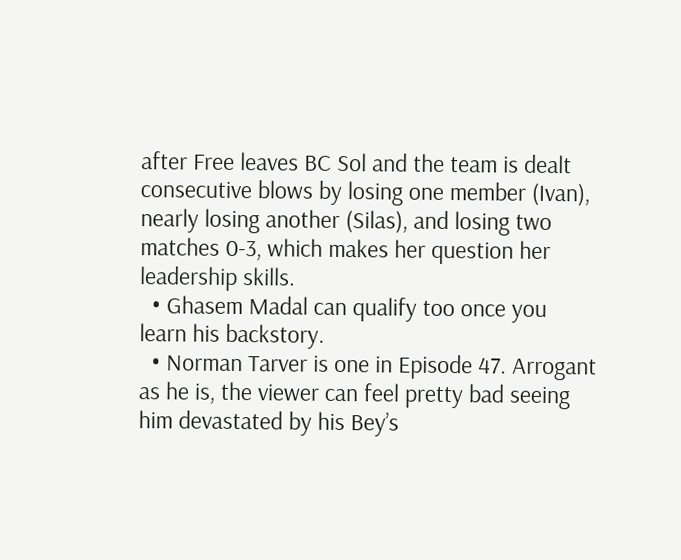after Free leaves BC Sol and the team is dealt consecutive blows by losing one member (Ivan), nearly losing another (Silas), and losing two matches 0-3, which makes her question her leadership skills.
  • Ghasem Madal can qualify too once you learn his backstory.
  • Norman Tarver is one in Episode 47. Arrogant as he is, the viewer can feel pretty bad seeing him devastated by his Bey’s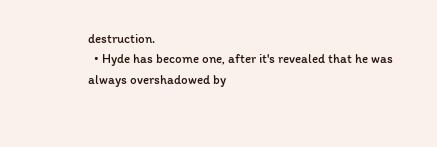destruction.
  • Hyde has become one, after it's revealed that he was always overshadowed by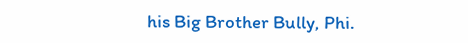his Big Brother Bully, Phi.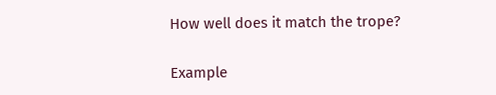How well does it match the trope?

Example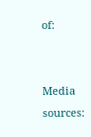of:


Media sources: